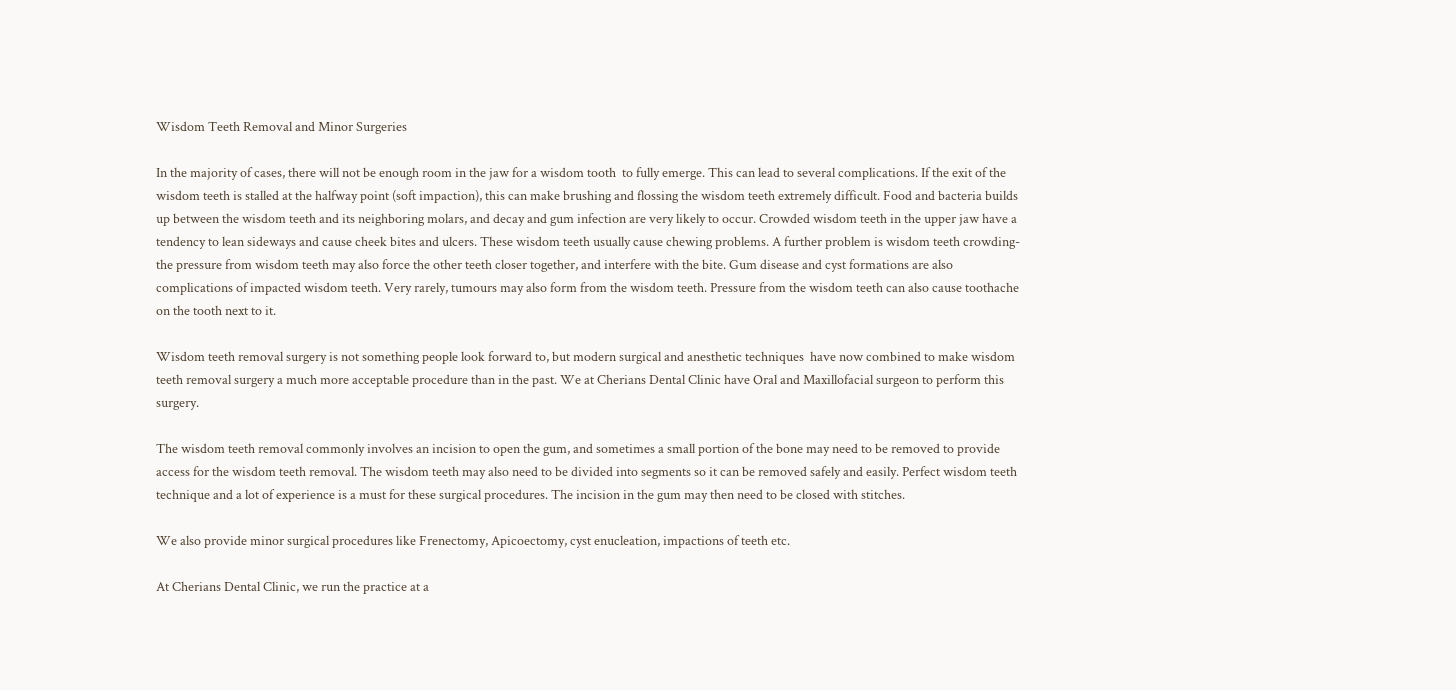Wisdom Teeth Removal and Minor Surgeries

In the majority of cases, there will not be enough room in the jaw for a wisdom tooth  to fully emerge. This can lead to several complications. If the exit of the wisdom teeth is stalled at the halfway point (soft impaction), this can make brushing and flossing the wisdom teeth extremely difficult. Food and bacteria builds up between the wisdom teeth and its neighboring molars, and decay and gum infection are very likely to occur. Crowded wisdom teeth in the upper jaw have a tendency to lean sideways and cause cheek bites and ulcers. These wisdom teeth usually cause chewing problems. A further problem is wisdom teeth crowding- the pressure from wisdom teeth may also force the other teeth closer together, and interfere with the bite. Gum disease and cyst formations are also complications of impacted wisdom teeth. Very rarely, tumours may also form from the wisdom teeth. Pressure from the wisdom teeth can also cause toothache on the tooth next to it.

Wisdom teeth removal surgery is not something people look forward to, but modern surgical and anesthetic techniques  have now combined to make wisdom teeth removal surgery a much more acceptable procedure than in the past. We at Cherians Dental Clinic have Oral and Maxillofacial surgeon to perform this surgery.

The wisdom teeth removal commonly involves an incision to open the gum, and sometimes a small portion of the bone may need to be removed to provide access for the wisdom teeth removal. The wisdom teeth may also need to be divided into segments so it can be removed safely and easily. Perfect wisdom teeth technique and a lot of experience is a must for these surgical procedures. The incision in the gum may then need to be closed with stitches.

We also provide minor surgical procedures like Frenectomy, Apicoectomy, cyst enucleation, impactions of teeth etc.

At Cherians Dental Clinic, we run the practice at a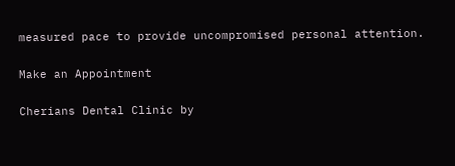measured pace to provide uncompromised personal attention.

Make an Appointment

Cherians Dental Clinic by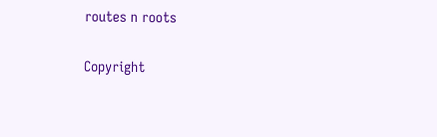routes n roots

Copyright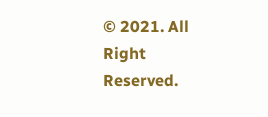© 2021. All Right Reserved.